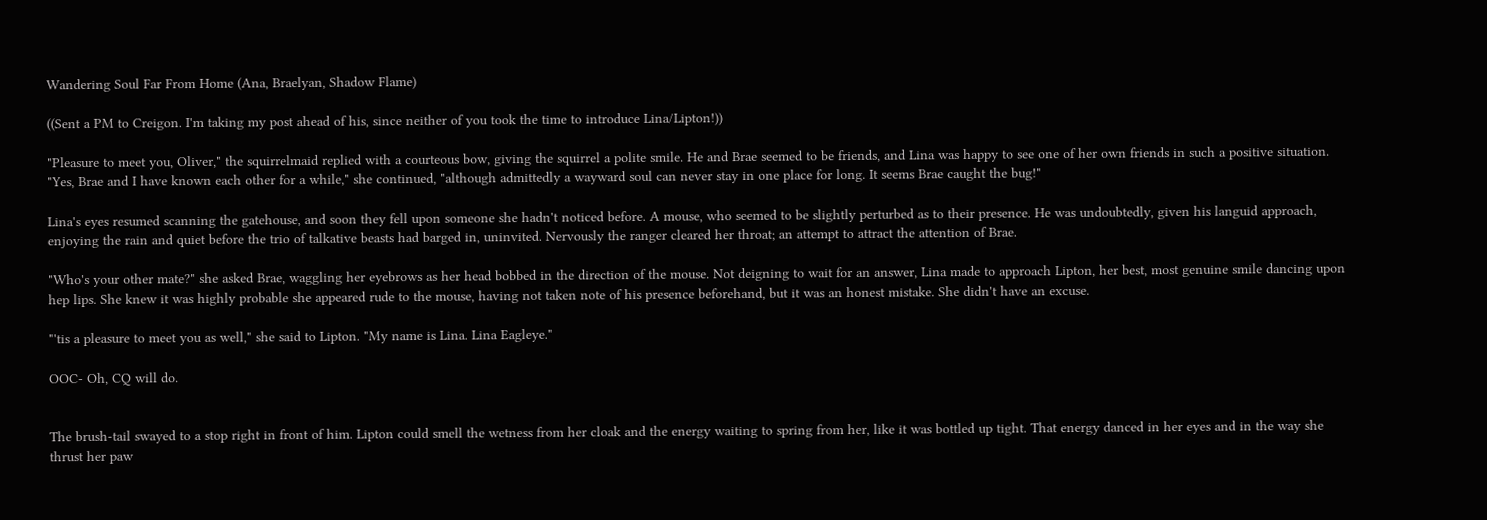Wandering Soul Far From Home (Ana, Braelyan, Shadow Flame)

((Sent a PM to Creigon. I'm taking my post ahead of his, since neither of you took the time to introduce Lina/Lipton!))

"Pleasure to meet you, Oliver," the squirrelmaid replied with a courteous bow, giving the squirrel a polite smile. He and Brae seemed to be friends, and Lina was happy to see one of her own friends in such a positive situation. "Yes, Brae and I have known each other for a while," she continued, "although admittedly a wayward soul can never stay in one place for long. It seems Brae caught the bug!"

Lina's eyes resumed scanning the gatehouse, and soon they fell upon someone she hadn't noticed before. A mouse, who seemed to be slightly perturbed as to their presence. He was undoubtedly, given his languid approach, enjoying the rain and quiet before the trio of talkative beasts had barged in, uninvited. Nervously the ranger cleared her throat; an attempt to attract the attention of Brae.

"Who's your other mate?" she asked Brae, waggling her eyebrows as her head bobbed in the direction of the mouse. Not deigning to wait for an answer, Lina made to approach Lipton, her best, most genuine smile dancing upon hep lips. She knew it was highly probable she appeared rude to the mouse, having not taken note of his presence beforehand, but it was an honest mistake. She didn't have an excuse.

"'tis a pleasure to meet you as well," she said to Lipton. "My name is Lina. Lina Eagleye."

OOC- Oh, CQ will do.


The brush-tail swayed to a stop right in front of him. Lipton could smell the wetness from her cloak and the energy waiting to spring from her, like it was bottled up tight. That energy danced in her eyes and in the way she thrust her paw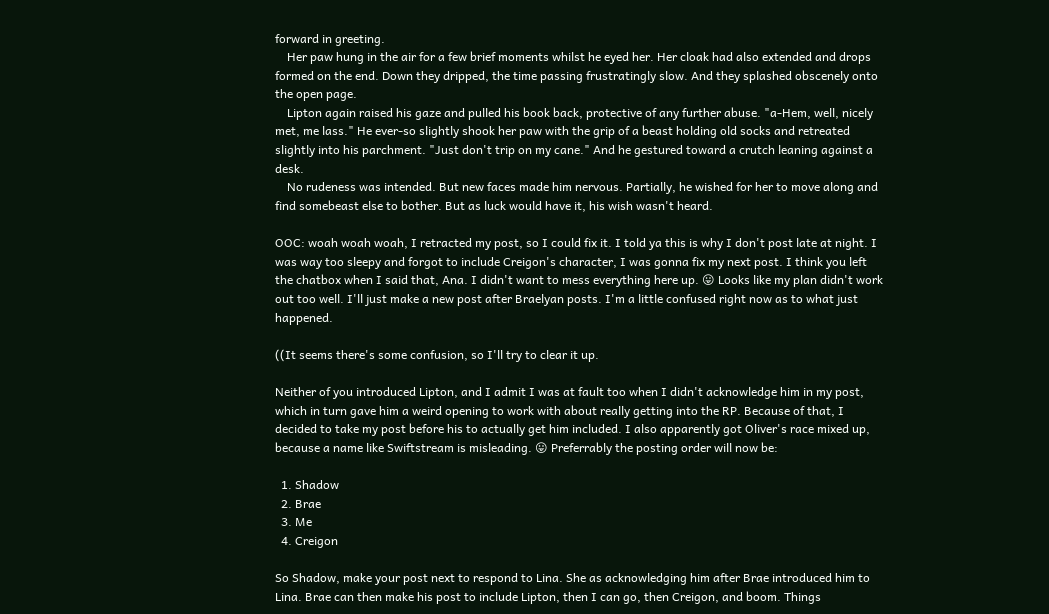forward in greeting.
    Her paw hung in the air for a few brief moments whilst he eyed her. Her cloak had also extended and drops formed on the end. Down they dripped, the time passing frustratingly slow. And they splashed obscenely onto the open page.
    Lipton again raised his gaze and pulled his book back, protective of any further abuse. "a-Hem, well, nicely met, me lass." He ever-so slightly shook her paw with the grip of a beast holding old socks and retreated slightly into his parchment. "Just don't trip on my cane." And he gestured toward a crutch leaning against a desk.
    No rudeness was intended. But new faces made him nervous. Partially, he wished for her to move along and find somebeast else to bother. But as luck would have it, his wish wasn't heard.

OOC: woah woah woah, I retracted my post, so I could fix it. I told ya this is why I don't post late at night. I was way too sleepy and forgot to include Creigon's character, I was gonna fix my next post. I think you left the chatbox when I said that, Ana. I didn't want to mess everything here up. 😛 Looks like my plan didn't work out too well. I'll just make a new post after Braelyan posts. I'm a little confused right now as to what just happened.

((It seems there's some confusion, so I'll try to clear it up.

Neither of you introduced Lipton, and I admit I was at fault too when I didn't acknowledge him in my post, which in turn gave him a weird opening to work with about really getting into the RP. Because of that, I decided to take my post before his to actually get him included. I also apparently got Oliver's race mixed up, because a name like Swiftstream is misleading. 😛 Preferrably the posting order will now be:

  1. Shadow
  2. Brae
  3. Me
  4. Creigon

So Shadow, make your post next to respond to Lina. She as acknowledging him after Brae introduced him to Lina. Brae can then make his post to include Lipton, then I can go, then Creigon, and boom. Things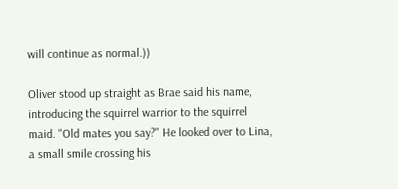will continue as normal.))

Oliver stood up straight as Brae said his name, introducing the squirrel warrior to the squirrel maid. "Old mates you say?" He looked over to Lina, a small smile crossing his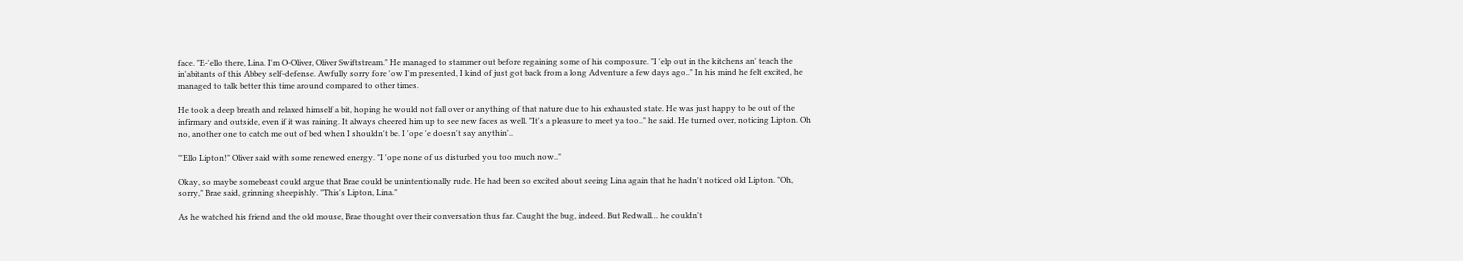face. "E-'ello there, Lina. I'm O-Oliver, Oliver Swiftstream." He managed to stammer out before regaining some of his composure. "I 'elp out in the kitchens an' teach the in'abitants of this Abbey self-defense. Awfully sorry fore 'ow I'm presented, I kind of just got back from a long Adventure a few days ago.." In his mind he felt excited, he managed to talk better this time around compared to other times.

He took a deep breath and relaxed himself a bit, hoping he would not fall over or anything of that nature due to his exhausted state. He was just happy to be out of the infirmary and outside, even if it was raining. It always cheered him up to see new faces as well. "It's a pleasure to meet ya too.." he said. He turned over, noticing Lipton. Oh no, another one to catch me out of bed when I shouldn't be. I 'ope 'e doesn't say anythin'..

"'Ello Lipton!" Oliver said with some renewed energy. "I 'ope none of us disturbed you too much now.."

Okay, so maybe somebeast could argue that Brae could be unintentionally rude. He had been so excited about seeing Lina again that he hadn't noticed old Lipton. "Oh, sorry," Brae said, grinning sheepishly. "This's Lipton, Lina."

As he watched his friend and the old mouse, Brae thought over their conversation thus far. Caught the bug, indeed. But Redwall… he couldn't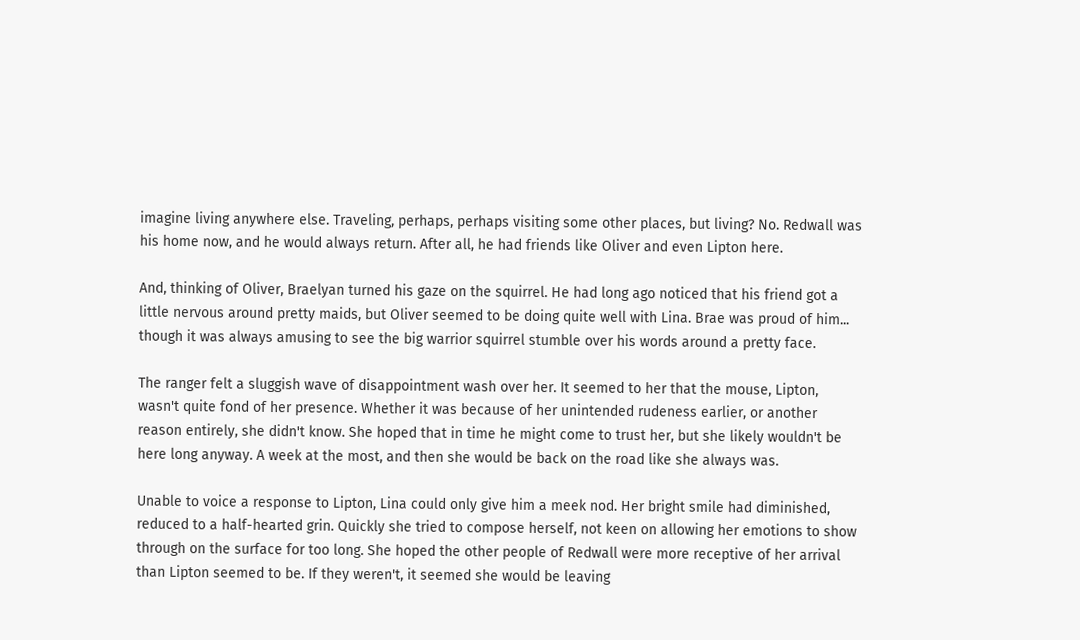imagine living anywhere else. Traveling, perhaps, perhaps visiting some other places, but living? No. Redwall was his home now, and he would always return. After all, he had friends like Oliver and even Lipton here.

And, thinking of Oliver, Braelyan turned his gaze on the squirrel. He had long ago noticed that his friend got a little nervous around pretty maids, but Oliver seemed to be doing quite well with Lina. Brae was proud of him... though it was always amusing to see the big warrior squirrel stumble over his words around a pretty face.

The ranger felt a sluggish wave of disappointment wash over her. It seemed to her that the mouse, Lipton, wasn't quite fond of her presence. Whether it was because of her unintended rudeness earlier, or another reason entirely, she didn't know. She hoped that in time he might come to trust her, but she likely wouldn't be here long anyway. A week at the most, and then she would be back on the road like she always was.

Unable to voice a response to Lipton, Lina could only give him a meek nod. Her bright smile had diminished, reduced to a half-hearted grin. Quickly she tried to compose herself, not keen on allowing her emotions to show through on the surface for too long. She hoped the other people of Redwall were more receptive of her arrival than Lipton seemed to be. If they weren't, it seemed she would be leaving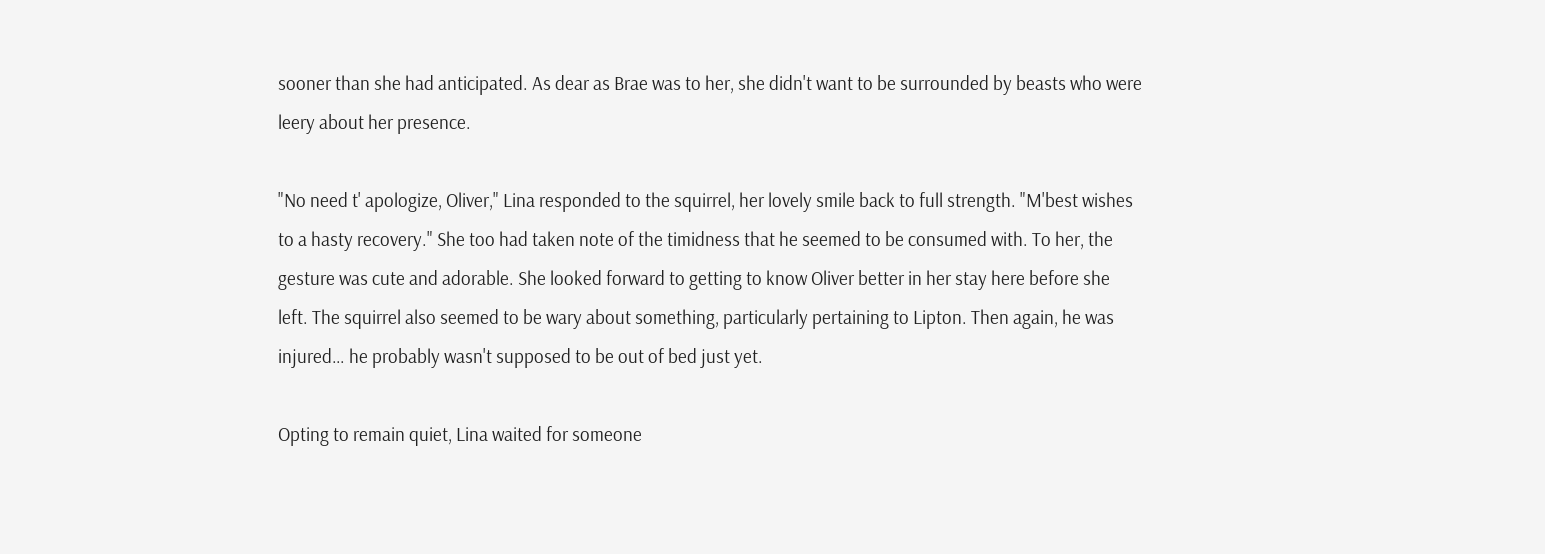sooner than she had anticipated. As dear as Brae was to her, she didn't want to be surrounded by beasts who were leery about her presence.

"No need t' apologize, Oliver," Lina responded to the squirrel, her lovely smile back to full strength. "M'best wishes to a hasty recovery." She too had taken note of the timidness that he seemed to be consumed with. To her, the gesture was cute and adorable. She looked forward to getting to know Oliver better in her stay here before she left. The squirrel also seemed to be wary about something, particularly pertaining to Lipton. Then again, he was injured… he probably wasn't supposed to be out of bed just yet.

Opting to remain quiet, Lina waited for someone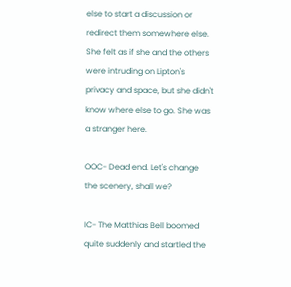else to start a discussion or redirect them somewhere else. She felt as if she and the others were intruding on Lipton's privacy and space, but she didn't know where else to go. She was a stranger here.

OOC- Dead end. Let's change the scenery, shall we?

IC- The Matthias Bell boomed quite suddenly and startled the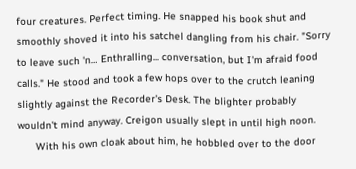four creatures. Perfect timing. He snapped his book shut and smoothly shoved it into his satchel dangling from his chair. "Sorry to leave such 'n… Enthralling... conversation, but I'm afraid food calls." He stood and took a few hops over to the crutch leaning slightly against the Recorder's Desk. The blighter probably wouldn't mind anyway. Creigon usually slept in until high noon.
      With his own cloak about him, he hobbled over to the door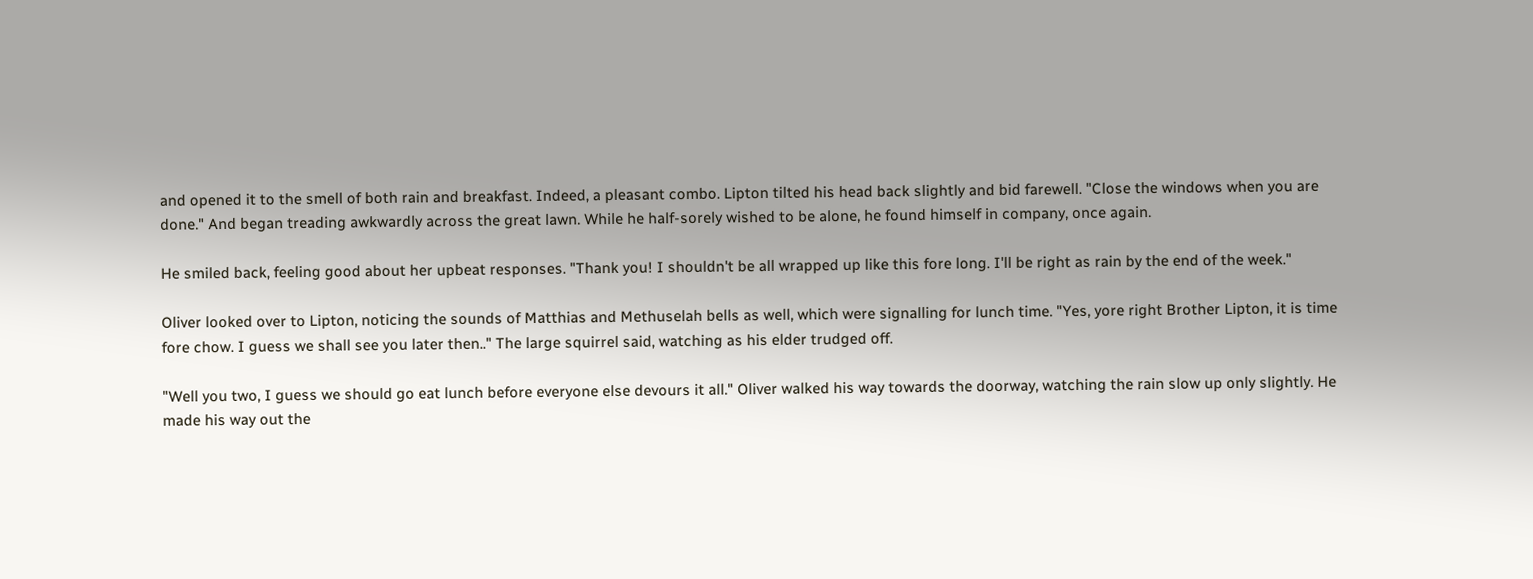and opened it to the smell of both rain and breakfast. Indeed, a pleasant combo. Lipton tilted his head back slightly and bid farewell. "Close the windows when you are done." And began treading awkwardly across the great lawn. While he half-sorely wished to be alone, he found himself in company, once again.

He smiled back, feeling good about her upbeat responses. "Thank you! I shouldn't be all wrapped up like this fore long. I'll be right as rain by the end of the week."

Oliver looked over to Lipton, noticing the sounds of Matthias and Methuselah bells as well, which were signalling for lunch time. "Yes, yore right Brother Lipton, it is time fore chow. I guess we shall see you later then.." The large squirrel said, watching as his elder trudged off.

"Well you two, I guess we should go eat lunch before everyone else devours it all." Oliver walked his way towards the doorway, watching the rain slow up only slightly. He made his way out the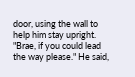door, using the wall to help him stay upright. "Brae, if you could lead the way please." He said,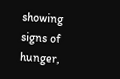showing signs of hunger,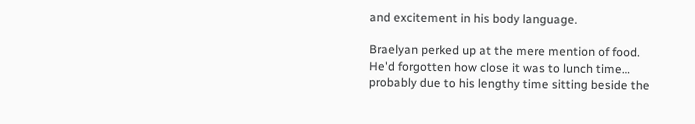and excitement in his body language.

Braelyan perked up at the mere mention of food. He'd forgotten how close it was to lunch time… probably due to his lengthy time sitting beside the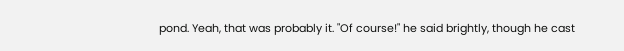pond. Yeah, that was probably it. "Of course!" he said brightly, though he cast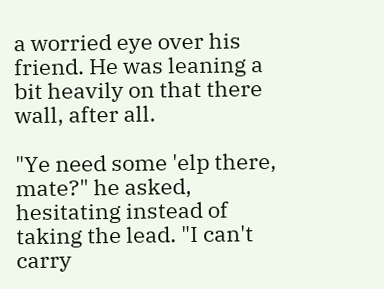a worried eye over his friend. He was leaning a bit heavily on that there wall, after all.

"Ye need some 'elp there, mate?" he asked, hesitating instead of taking the lead. "I can't carry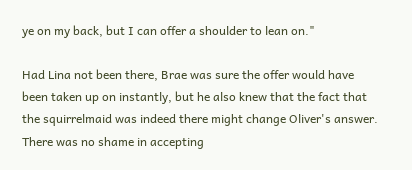ye on my back, but I can offer a shoulder to lean on."

Had Lina not been there, Brae was sure the offer would have been taken up on instantly, but he also knew that the fact that the squirrelmaid was indeed there might change Oliver's answer. There was no shame in accepting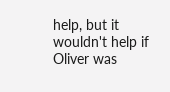help, but it wouldn't help if Oliver was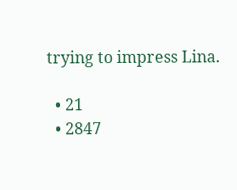trying to impress Lina.

  • 21
  • 2847